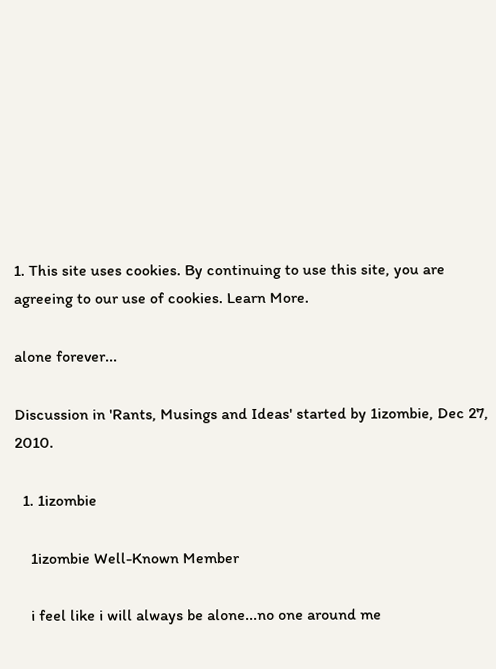1. This site uses cookies. By continuing to use this site, you are agreeing to our use of cookies. Learn More.

alone forever...

Discussion in 'Rants, Musings and Ideas' started by 1izombie, Dec 27, 2010.

  1. 1izombie

    1izombie Well-Known Member

    i feel like i will always be alone...no one around me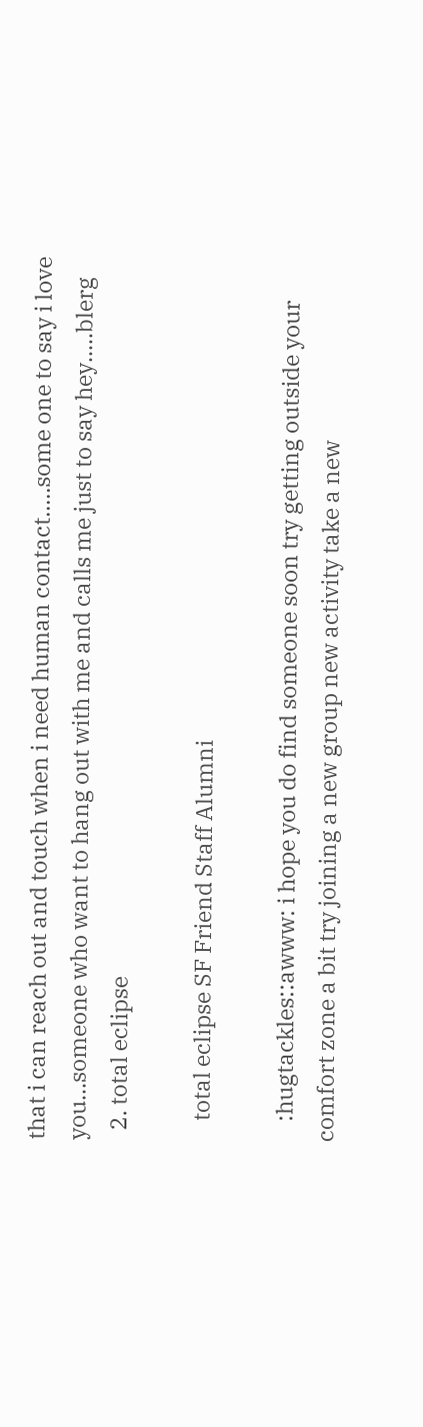that i can reach out and touch when i need human contact.....some one to say i love you...someone who want to hang out with me and calls me just to say hey.....blerg
  2. total eclipse

    total eclipse SF Friend Staff Alumni

    :hugtackles::awww: i hope you do find someone soon try getting outside your comfort zone a bit try joining a new group new activity take a new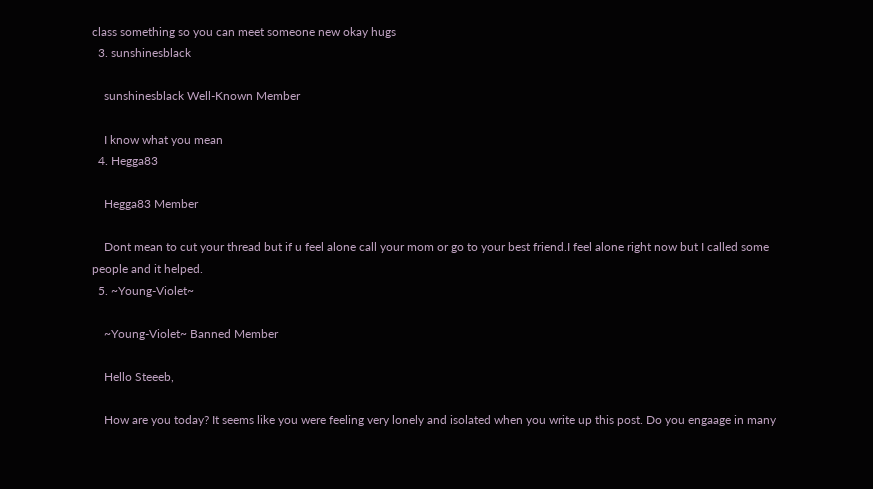class something so you can meet someone new okay hugs
  3. sunshinesblack

    sunshinesblack Well-Known Member

    I know what you mean
  4. Hegga83

    Hegga83 Member

    Dont mean to cut your thread but if u feel alone call your mom or go to your best friend.I feel alone right now but I called some people and it helped.
  5. ~Young-Violet~

    ~Young-Violet~ Banned Member

    Hello Steeeb,

    How are you today? It seems like you were feeling very lonely and isolated when you write up this post. Do you engaage in many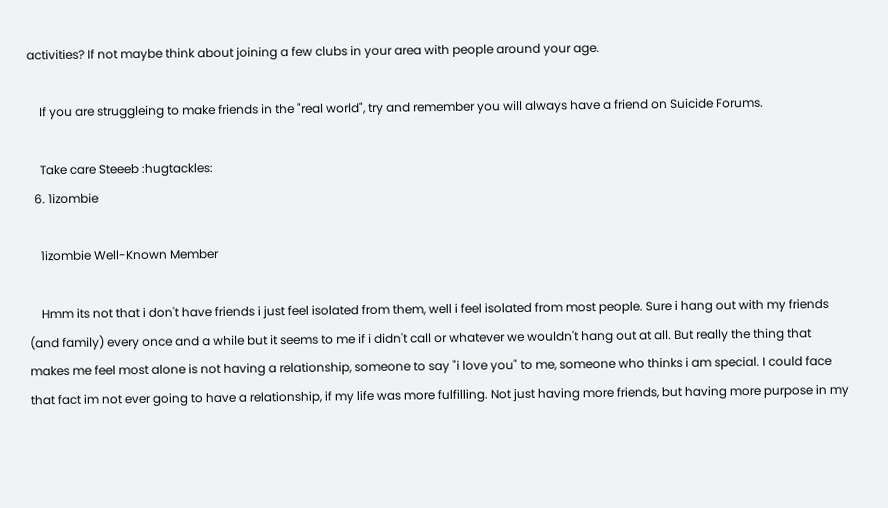activities? If not maybe think about joining a few clubs in your area with people around your age.

    If you are struggleing to make friends in the "real world", try and remember you will always have a friend on Suicide Forums.

    Take care Steeeb :hugtackles:
  6. 1izombie

    1izombie Well-Known Member

    Hmm its not that i don't have friends i just feel isolated from them, well i feel isolated from most people. Sure i hang out with my friends (and family) every once and a while but it seems to me if i didn't call or whatever we wouldn't hang out at all. But really the thing that makes me feel most alone is not having a relationship, someone to say "i love you" to me, someone who thinks i am special. I could face that fact im not ever going to have a relationship, if my life was more fulfilling. Not just having more friends, but having more purpose in my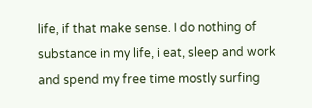life, if that make sense. I do nothing of substance in my life, i eat, sleep and work and spend my free time mostly surfing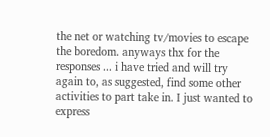the net or watching tv/movies to escape the boredom. anyways thx for the responses ... i have tried and will try again to, as suggested, find some other activities to part take in. I just wanted to express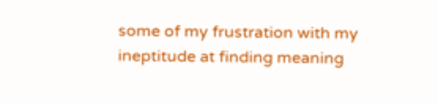some of my frustration with my ineptitude at finding meaning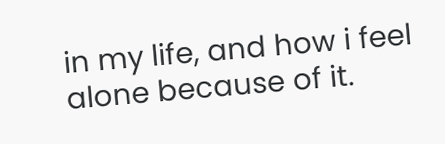in my life, and how i feel alone because of it.